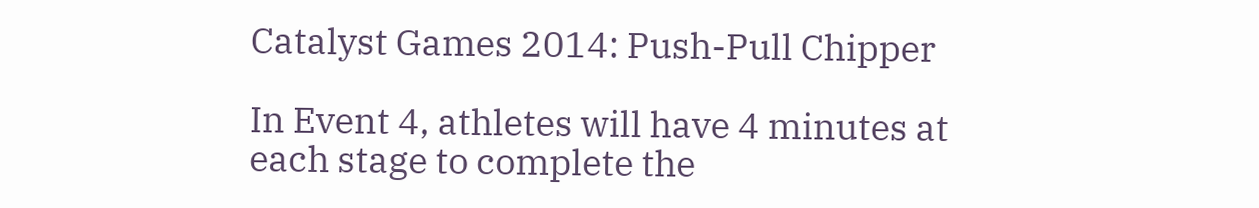Catalyst Games 2014: Push-Pull Chipper

In Event 4, athletes will have 4 minutes at each stage to complete the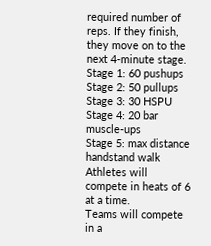required number of reps. If they finish, they move on to the next 4-minute stage.
Stage 1: 60 pushups
Stage 2: 50 pullups
Stage 3: 30 HSPU
Stage 4: 20 bar muscle-ups
Stage 5: max distance handstand walk
Athletes will compete in heats of 6 at a time.
Teams will compete in a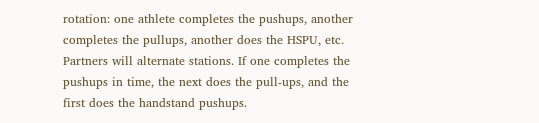rotation: one athlete completes the pushups, another completes the pullups, another does the HSPU, etc.
Partners will alternate stations. If one completes the pushups in time, the next does the pull-ups, and the first does the handstand pushups.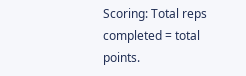Scoring: Total reps completed = total points.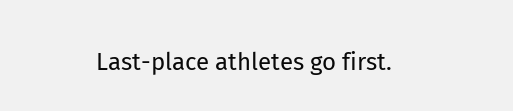Last-place athletes go first.